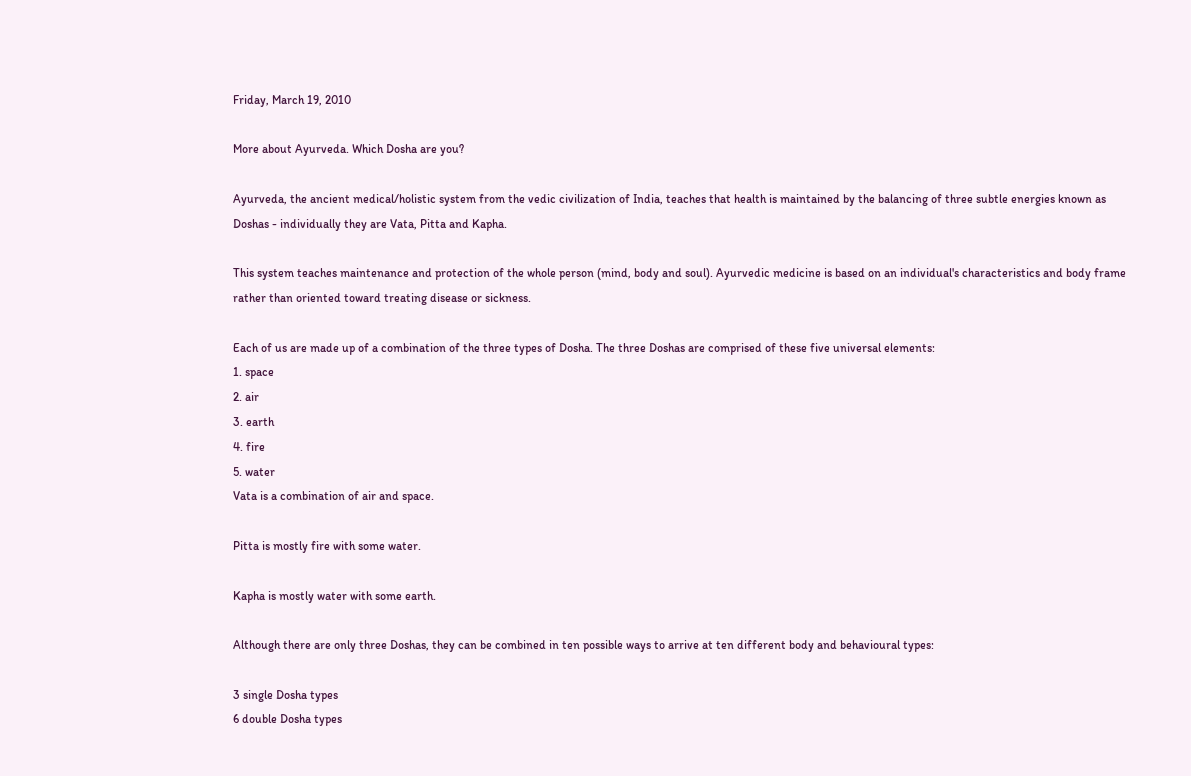Friday, March 19, 2010

More about Ayurveda. Which Dosha are you?

Ayurveda, the ancient medical/holistic system from the vedic civilization of India, teaches that health is maintained by the balancing of three subtle energies known as Doshas - individually they are Vata, Pitta and Kapha.

This system teaches maintenance and protection of the whole person (mind, body and soul). Ayurvedic medicine is based on an individual's characteristics and body frame rather than oriented toward treating disease or sickness.

Each of us are made up of a combination of the three types of Dosha. The three Doshas are comprised of these five universal elements:
1. space
2. air
3. earth
4. fire
5. water
Vata is a combination of air and space.

Pitta is mostly fire with some water.

Kapha is mostly water with some earth.

Although there are only three Doshas, they can be combined in ten possible ways to arrive at ten different body and behavioural types:

3 single Dosha types
6 double Dosha types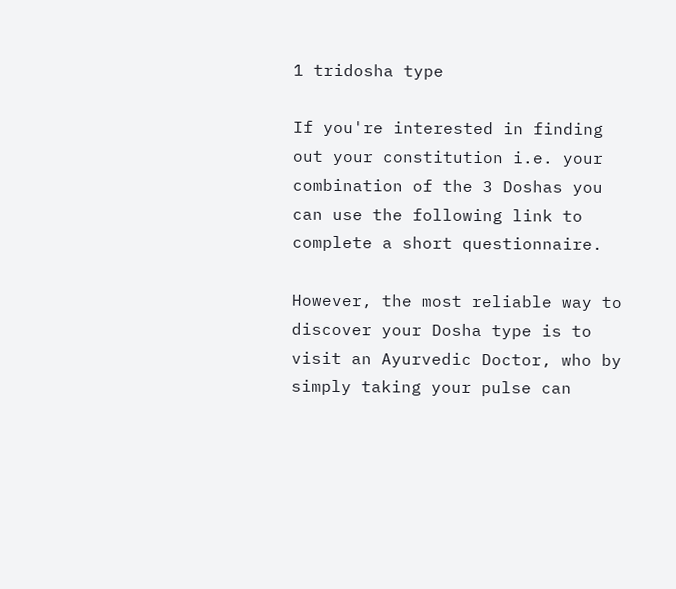1 tridosha type

If you're interested in finding out your constitution i.e. your combination of the 3 Doshas you can use the following link to complete a short questionnaire.

However, the most reliable way to discover your Dosha type is to visit an Ayurvedic Doctor, who by simply taking your pulse can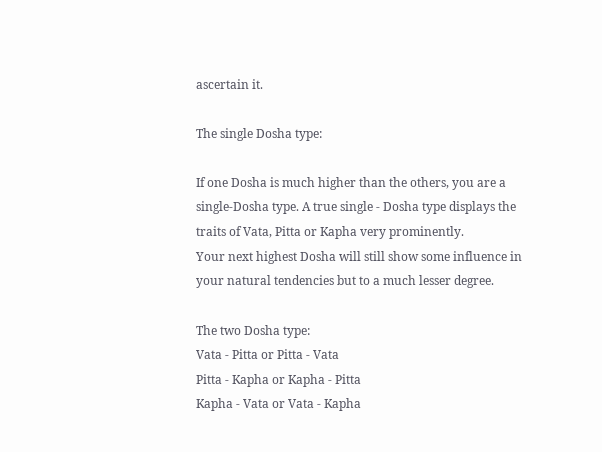ascertain it.

The single Dosha type:

If one Dosha is much higher than the others, you are a single-Dosha type. A true single - Dosha type displays the traits of Vata, Pitta or Kapha very prominently.
Your next highest Dosha will still show some influence in your natural tendencies but to a much lesser degree.

The two Dosha type:
Vata - Pitta or Pitta - Vata
Pitta - Kapha or Kapha - Pitta
Kapha - Vata or Vata - Kapha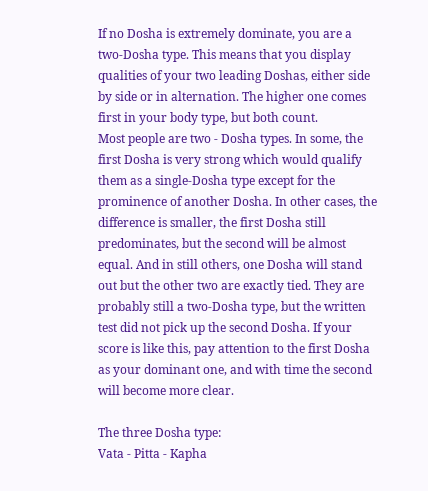If no Dosha is extremely dominate, you are a two-Dosha type. This means that you display qualities of your two leading Doshas, either side by side or in alternation. The higher one comes first in your body type, but both count.
Most people are two - Dosha types. In some, the first Dosha is very strong which would qualify them as a single-Dosha type except for the prominence of another Dosha. In other cases, the difference is smaller, the first Dosha still predominates, but the second will be almost equal. And in still others, one Dosha will stand out but the other two are exactly tied. They are probably still a two-Dosha type, but the written test did not pick up the second Dosha. If your score is like this, pay attention to the first Dosha as your dominant one, and with time the second will become more clear.

The three Dosha type:
Vata - Pitta - Kapha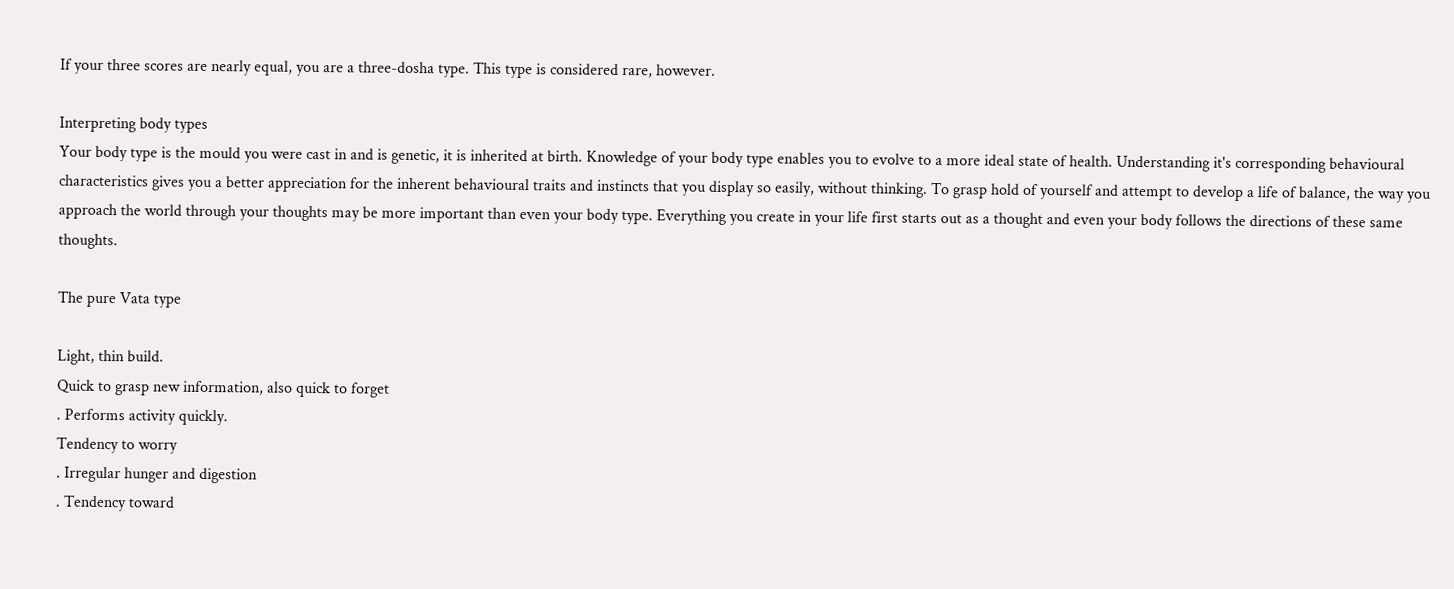If your three scores are nearly equal, you are a three-dosha type. This type is considered rare, however.

Interpreting body types
Your body type is the mould you were cast in and is genetic, it is inherited at birth. Knowledge of your body type enables you to evolve to a more ideal state of health. Understanding it's corresponding behavioural characteristics gives you a better appreciation for the inherent behavioural traits and instincts that you display so easily, without thinking. To grasp hold of yourself and attempt to develop a life of balance, the way you approach the world through your thoughts may be more important than even your body type. Everything you create in your life first starts out as a thought and even your body follows the directions of these same thoughts.

The pure Vata type

Light, thin build.
Quick to grasp new information, also quick to forget
. Performs activity quickly.
Tendency to worry
. Irregular hunger and digestion
. Tendency toward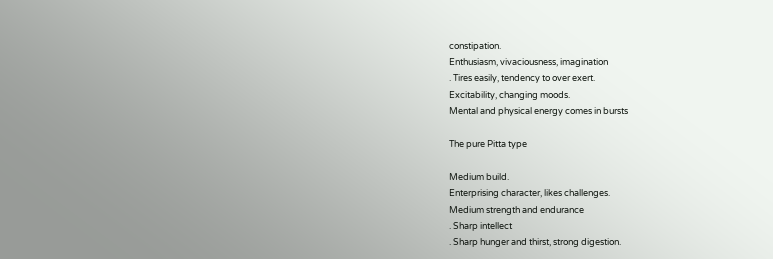constipation.
Enthusiasm, vivaciousness, imagination
. Tires easily, tendency to over exert.
Excitability, changing moods.
Mental and physical energy comes in bursts

The pure Pitta type

Medium build.
Enterprising character, likes challenges.
Medium strength and endurance
. Sharp intellect
. Sharp hunger and thirst, strong digestion.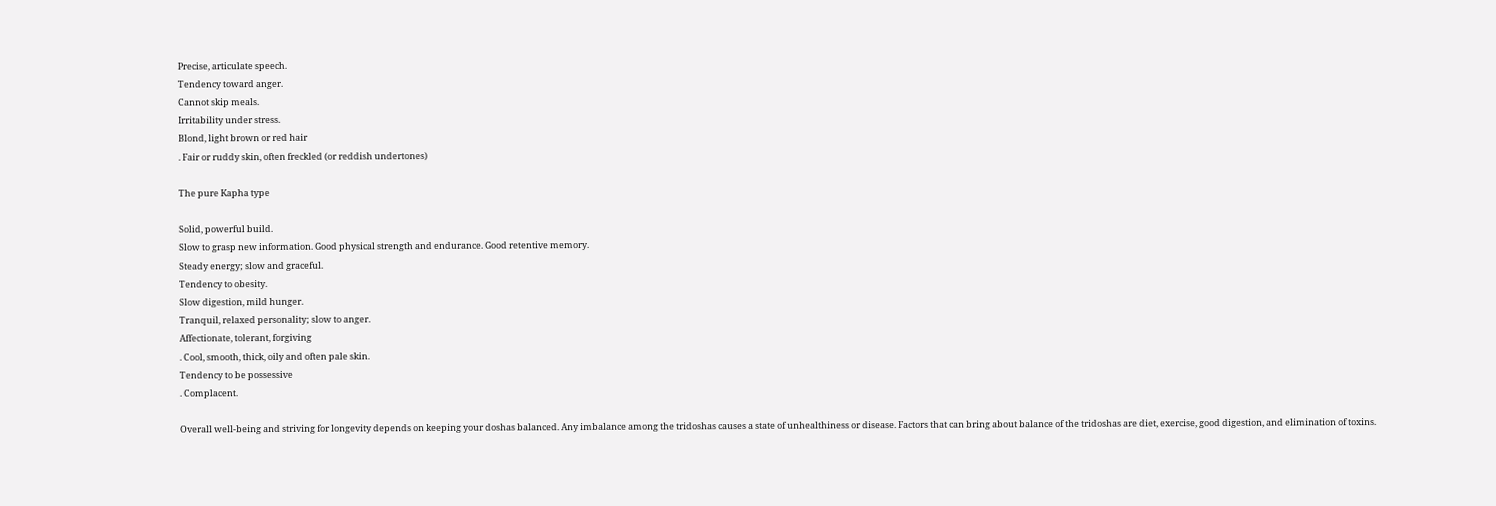Precise, articulate speech.
Tendency toward anger.
Cannot skip meals.
Irritability under stress.
Blond, light brown or red hair
. Fair or ruddy skin, often freckled (or reddish undertones)

The pure Kapha type

Solid, powerful build.
Slow to grasp new information. Good physical strength and endurance. Good retentive memory.
Steady energy; slow and graceful.
Tendency to obesity.
Slow digestion, mild hunger.
Tranquil, relaxed personality; slow to anger.
Affectionate, tolerant, forgiving
. Cool, smooth, thick, oily and often pale skin.
Tendency to be possessive
. Complacent.

Overall well-being and striving for longevity depends on keeping your doshas balanced. Any imbalance among the tridoshas causes a state of unhealthiness or disease. Factors that can bring about balance of the tridoshas are diet, exercise, good digestion, and elimination of toxins.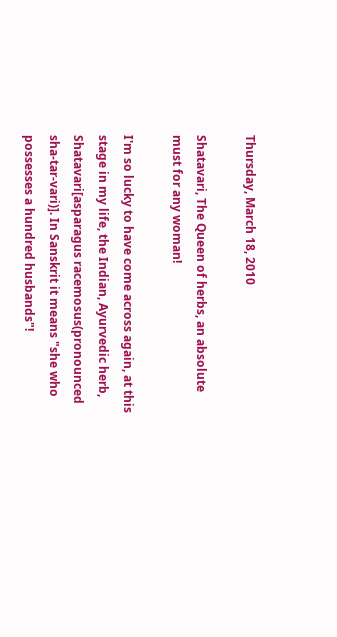Thursday, March 18, 2010

Shatavari, The Queen of herbs, an absolute must for any woman!

I'm so lucky to have come across again, at this stage in my life, the Indian, Ayurvedic herb, Shatavari[asparagus racemosus(pronounced sha-tar-vari)]. In Sanskrit it means "she who possesses a hundred husbands"!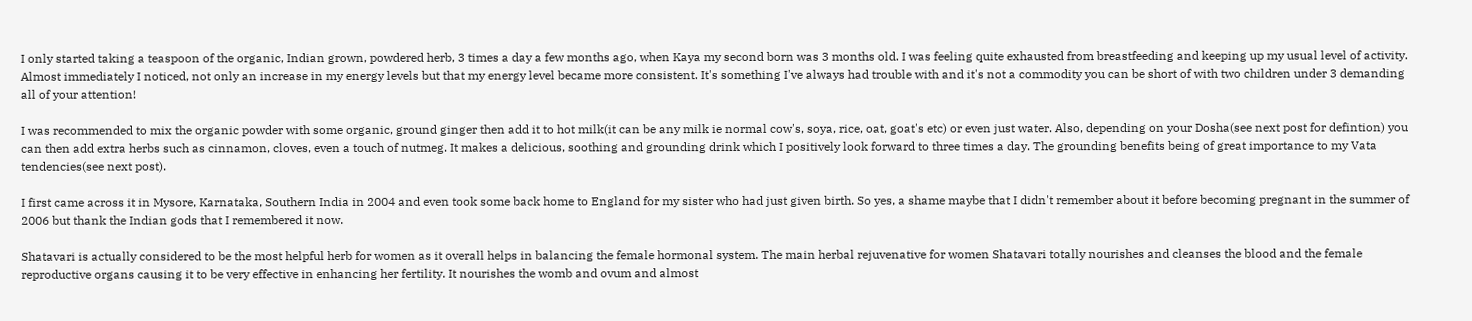I only started taking a teaspoon of the organic, Indian grown, powdered herb, 3 times a day a few months ago, when Kaya my second born was 3 months old. I was feeling quite exhausted from breastfeeding and keeping up my usual level of activity.
Almost immediately I noticed, not only an increase in my energy levels but that my energy level became more consistent. It's something I've always had trouble with and it's not a commodity you can be short of with two children under 3 demanding all of your attention!

I was recommended to mix the organic powder with some organic, ground ginger then add it to hot milk(it can be any milk ie normal cow's, soya, rice, oat, goat's etc) or even just water. Also, depending on your Dosha(see next post for defintion) you can then add extra herbs such as cinnamon, cloves, even a touch of nutmeg. It makes a delicious, soothing and grounding drink which I positively look forward to three times a day. The grounding benefits being of great importance to my Vata tendencies(see next post).

I first came across it in Mysore, Karnataka, Southern India in 2004 and even took some back home to England for my sister who had just given birth. So yes, a shame maybe that I didn't remember about it before becoming pregnant in the summer of 2006 but thank the Indian gods that I remembered it now.

Shatavari is actually considered to be the most helpful herb for women as it overall helps in balancing the female hormonal system. The main herbal rejuvenative for women Shatavari totally nourishes and cleanses the blood and the female reproductive organs causing it to be very effective in enhancing her fertility. It nourishes the womb and ovum and almost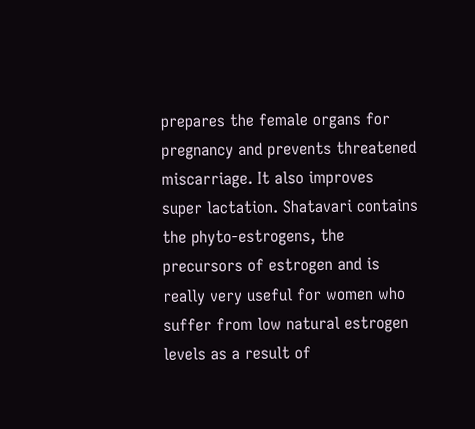prepares the female organs for pregnancy and prevents threatened miscarriage. It also improves super lactation. Shatavari contains the phyto-estrogens, the precursors of estrogen and is really very useful for women who suffer from low natural estrogen levels as a result of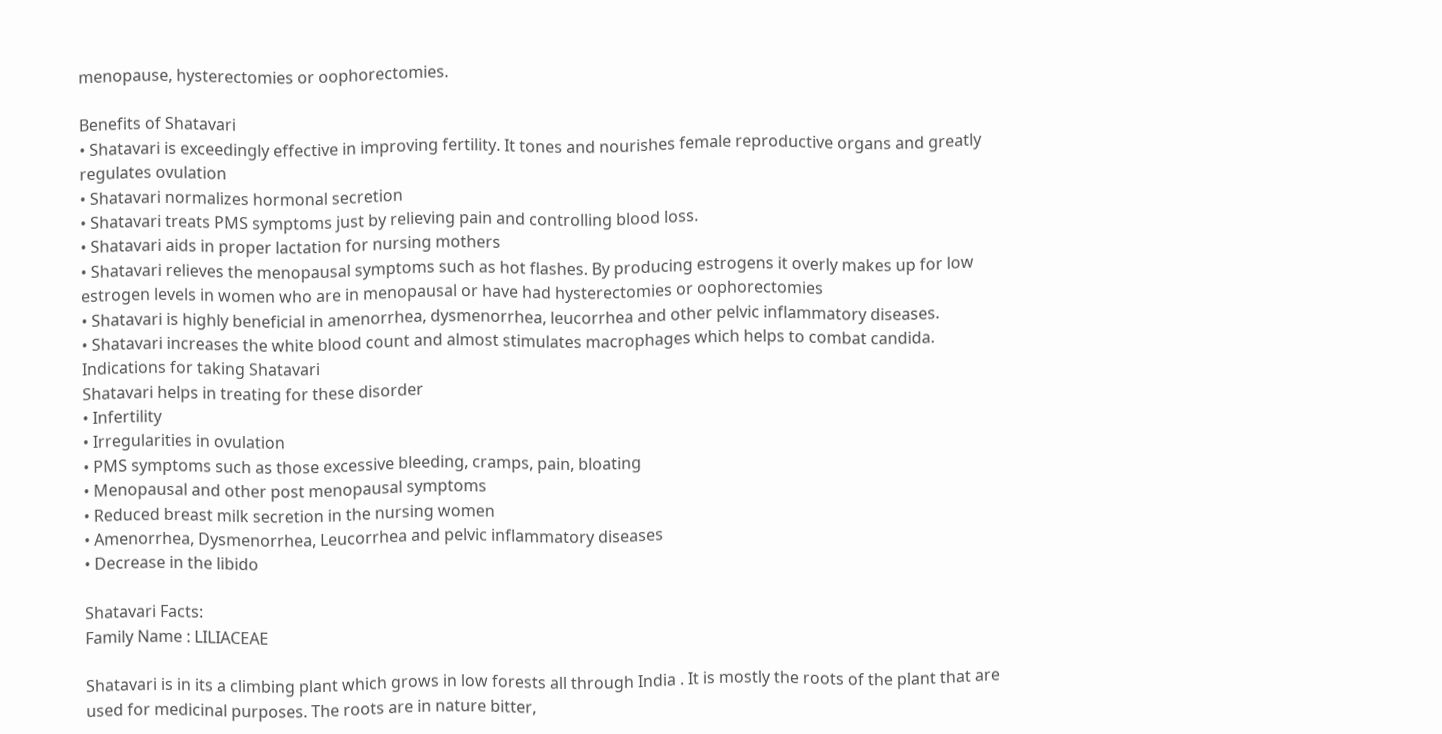menopause, hysterectomies or oophorectomies.

Benefits of Shatavari
• Shatavari is exceedingly effective in improving fertility. It tones and nourishes female reproductive organs and greatly regulates ovulation
• Shatavari normalizes hormonal secretion
• Shatavari treats PMS symptoms just by relieving pain and controlling blood loss.
• Shatavari aids in proper lactation for nursing mothers
• Shatavari relieves the menopausal symptoms such as hot flashes. By producing estrogens it overly makes up for low estrogen levels in women who are in menopausal or have had hysterectomies or oophorectomies
• Shatavari is highly beneficial in amenorrhea, dysmenorrhea, leucorrhea and other pelvic inflammatory diseases.
• Shatavari increases the white blood count and almost stimulates macrophages which helps to combat candida.
Indications for taking Shatavari
Shatavari helps in treating for these disorder
• Infertility
• Irregularities in ovulation
• PMS symptoms such as those excessive bleeding, cramps, pain, bloating
• Menopausal and other post menopausal symptoms
• Reduced breast milk secretion in the nursing women
• Amenorrhea, Dysmenorrhea, Leucorrhea and pelvic inflammatory diseases
• Decrease in the libido

Shatavari Facts:
Family Name : LILIACEAE

Shatavari is in its a climbing plant which grows in low forests all through India . It is mostly the roots of the plant that are used for medicinal purposes. The roots are in nature bitter,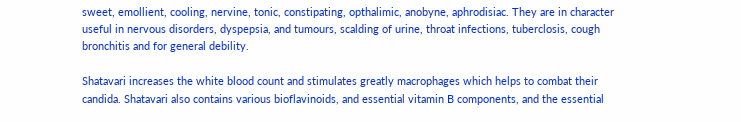sweet, emollient, cooling, nervine, tonic, constipating, opthalimic, anobyne, aphrodisiac. They are in character useful in nervous disorders, dyspepsia, and tumours, scalding of urine, throat infections, tuberclosis, cough bronchitis and for general debility.

Shatavari increases the white blood count and stimulates greatly macrophages which helps to combat their candida. Shatavari also contains various bioflavinoids, and essential vitamin B components, and the essential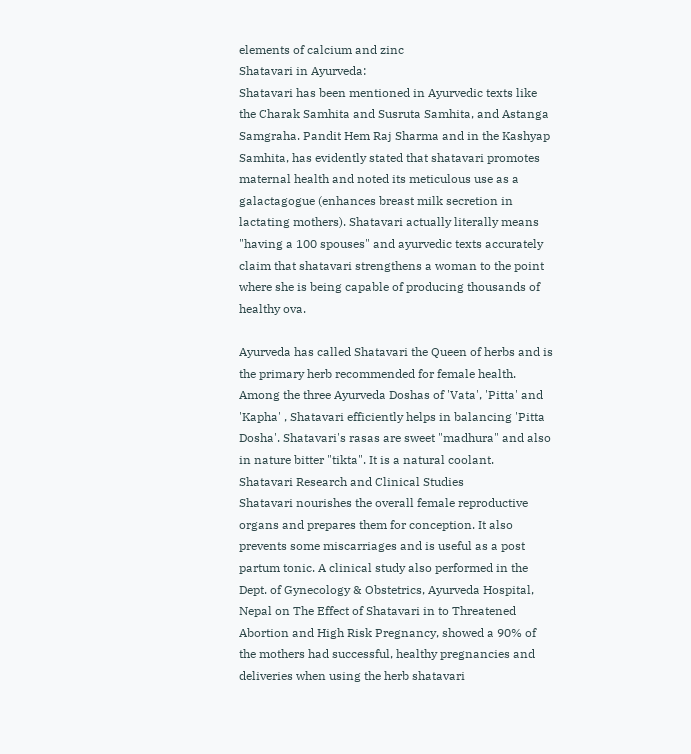elements of calcium and zinc
Shatavari in Ayurveda:
Shatavari has been mentioned in Ayurvedic texts like the Charak Samhita and Susruta Samhita, and Astanga Samgraha. Pandit Hem Raj Sharma and in the Kashyap Samhita, has evidently stated that shatavari promotes maternal health and noted its meticulous use as a galactagogue (enhances breast milk secretion in lactating mothers). Shatavari actually literally means "having a 100 spouses" and ayurvedic texts accurately claim that shatavari strengthens a woman to the point where she is being capable of producing thousands of healthy ova.

Ayurveda has called Shatavari the Queen of herbs and is the primary herb recommended for female health. Among the three Ayurveda Doshas of 'Vata', 'Pitta' and 'Kapha' , Shatavari efficiently helps in balancing 'Pitta Dosha'. Shatavari's rasas are sweet "madhura" and also in nature bitter "tikta". It is a natural coolant.
Shatavari Research and Clinical Studies
Shatavari nourishes the overall female reproductive organs and prepares them for conception. It also prevents some miscarriages and is useful as a post partum tonic. A clinical study also performed in the Dept. of Gynecology & Obstetrics, Ayurveda Hospital, Nepal on The Effect of Shatavari in to Threatened Abortion and High Risk Pregnancy, showed a 90% of the mothers had successful, healthy pregnancies and deliveries when using the herb shatavari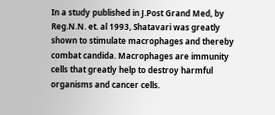In a study published in J.Post Grand Med, by Reg.N.N. et. al 1993, Shatavari was greatly shown to stimulate macrophages and thereby combat candida. Macrophages are immunity cells that greatly help to destroy harmful organisms and cancer cells.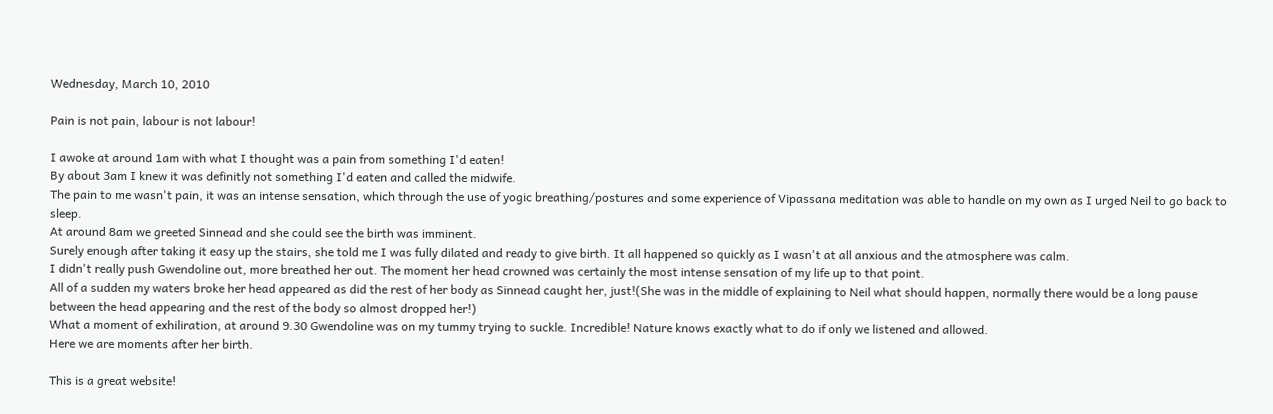Wednesday, March 10, 2010

Pain is not pain, labour is not labour!

I awoke at around 1am with what I thought was a pain from something I'd eaten!
By about 3am I knew it was definitly not something I'd eaten and called the midwife.
The pain to me wasn't pain, it was an intense sensation, which through the use of yogic breathing/postures and some experience of Vipassana meditation was able to handle on my own as I urged Neil to go back to sleep.
At around 8am we greeted Sinnead and she could see the birth was imminent.
Surely enough after taking it easy up the stairs, she told me I was fully dilated and ready to give birth. It all happened so quickly as I wasn't at all anxious and the atmosphere was calm.
I didn't really push Gwendoline out, more breathed her out. The moment her head crowned was certainly the most intense sensation of my life up to that point.
All of a sudden my waters broke her head appeared as did the rest of her body as Sinnead caught her, just!(She was in the middle of explaining to Neil what should happen, normally there would be a long pause between the head appearing and the rest of the body so almost dropped her!)
What a moment of exhiliration, at around 9.30 Gwendoline was on my tummy trying to suckle. Incredible! Nature knows exactly what to do if only we listened and allowed.
Here we are moments after her birth.

This is a great website!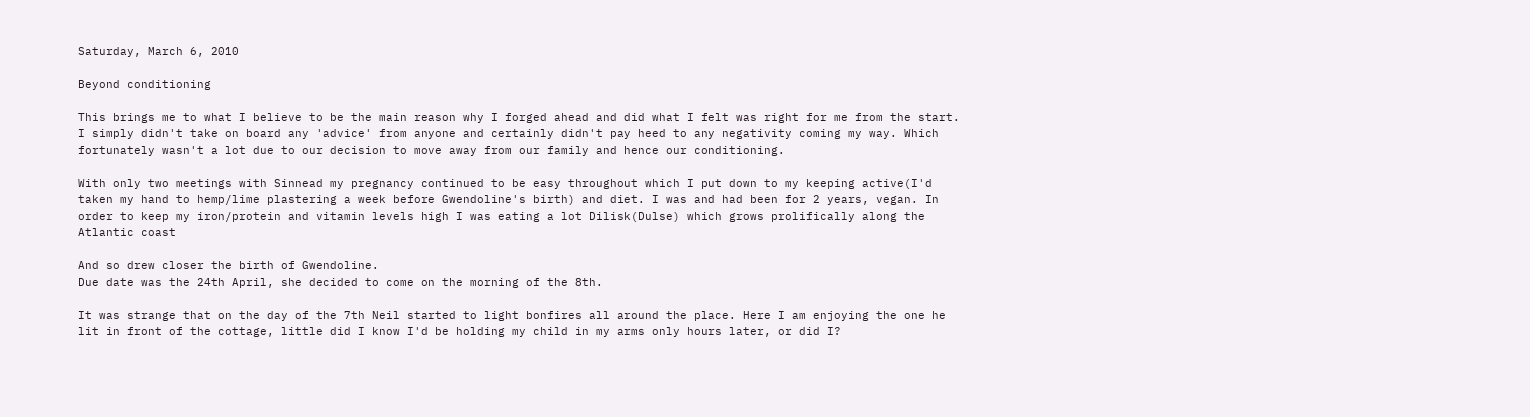Saturday, March 6, 2010

Beyond conditioning

This brings me to what I believe to be the main reason why I forged ahead and did what I felt was right for me from the start. I simply didn't take on board any 'advice' from anyone and certainly didn't pay heed to any negativity coming my way. Which fortunately wasn't a lot due to our decision to move away from our family and hence our conditioning.

With only two meetings with Sinnead my pregnancy continued to be easy throughout which I put down to my keeping active(I'd taken my hand to hemp/lime plastering a week before Gwendoline's birth) and diet. I was and had been for 2 years, vegan. In order to keep my iron/protein and vitamin levels high I was eating a lot Dilisk(Dulse) which grows prolifically along the Atlantic coast

And so drew closer the birth of Gwendoline.
Due date was the 24th April, she decided to come on the morning of the 8th.

It was strange that on the day of the 7th Neil started to light bonfires all around the place. Here I am enjoying the one he lit in front of the cottage, little did I know I'd be holding my child in my arms only hours later, or did I?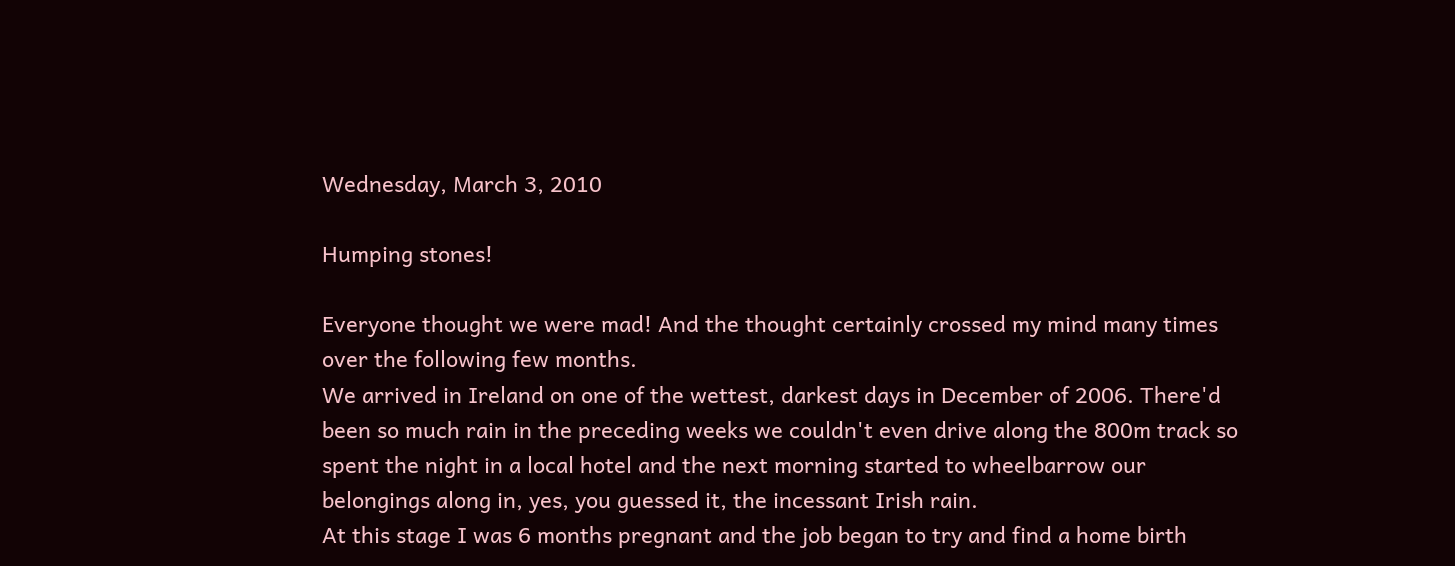Wednesday, March 3, 2010

Humping stones!

Everyone thought we were mad! And the thought certainly crossed my mind many times over the following few months.
We arrived in Ireland on one of the wettest, darkest days in December of 2006. There'd been so much rain in the preceding weeks we couldn't even drive along the 800m track so spent the night in a local hotel and the next morning started to wheelbarrow our belongings along in, yes, you guessed it, the incessant Irish rain.
At this stage I was 6 months pregnant and the job began to try and find a home birth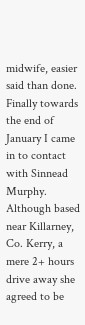midwife, easier said than done. Finally towards the end of January I came in to contact with Sinnead Murphy. Although based near Killarney, Co. Kerry, a mere 2+ hours drive away she agreed to be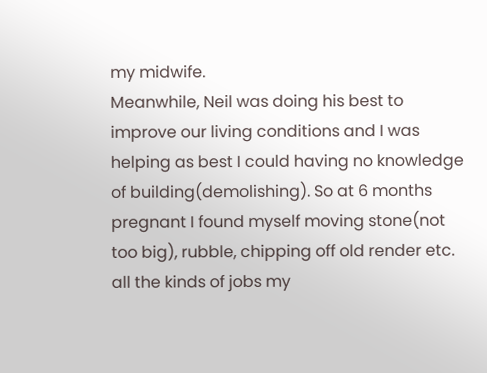my midwife.
Meanwhile, Neil was doing his best to improve our living conditions and I was helping as best I could having no knowledge of building(demolishing). So at 6 months pregnant I found myself moving stone(not too big), rubble, chipping off old render etc. all the kinds of jobs my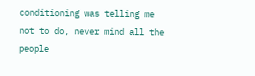conditioning was telling me not to do, never mind all the people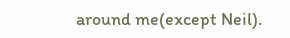around me(except Neil).